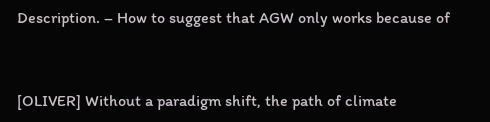Description. – How to suggest that AGW only works because of



[OLIVER] Without a paradigm shift, the path of climate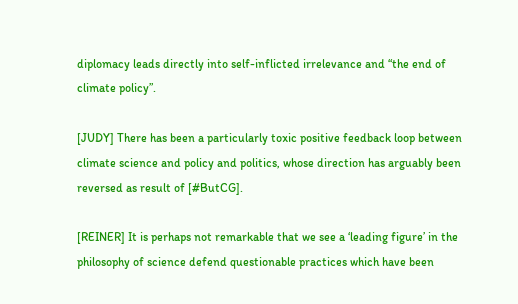diplomacy leads directly into self-inflicted irrelevance and “the end of climate policy”.

[JUDY] There has been a particularly toxic positive feedback loop between climate science and policy and politics, whose direction has arguably been reversed as result of [#ButCG].

[REINER] It is perhaps not remarkable that we see a ‘leading figure’ in the philosophy of science defend questionable practices which have been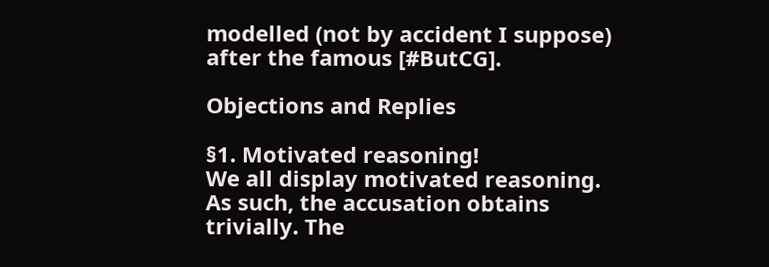modelled (not by accident I suppose) after the famous [#ButCG].

Objections and Replies

§1. Motivated reasoning!
We all display motivated reasoning. As such, the accusation obtains trivially. The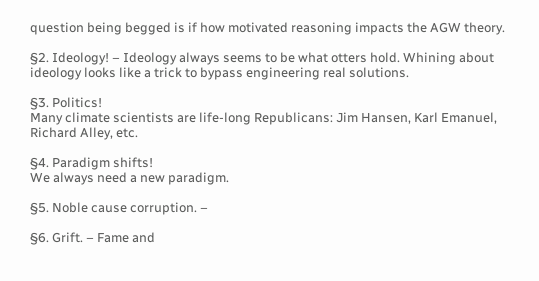question being begged is if how motivated reasoning impacts the AGW theory.

§2. Ideology! – Ideology always seems to be what otters hold. Whining about ideology looks like a trick to bypass engineering real solutions.

§3. Politics!
Many climate scientists are life-long Republicans: Jim Hansen, Karl Emanuel, Richard Alley, etc.

§4. Paradigm shifts!
We always need a new paradigm.

§5. Noble cause corruption. –

§6. Grift. – Fame and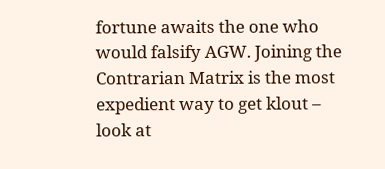fortune awaits the one who would falsify AGW. Joining the Contrarian Matrix is the most expedient way to get klout – look at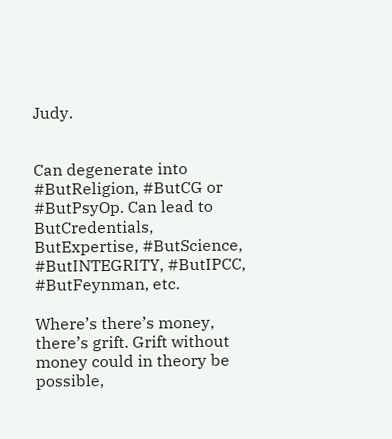Judy.


Can degenerate into #ButReligion, #ButCG or #ButPsyOp. Can lead to ButCredentials, ButExpertise, #ButScience, #ButINTEGRITY, #ButIPCC, #ButFeynman, etc.

Where’s there’s money, there’s grift. Grift without money could in theory be possible,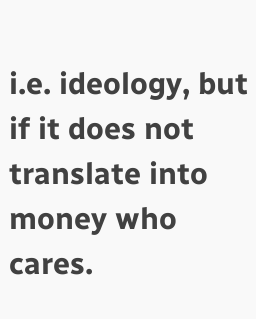i.e. ideology, but if it does not translate into money who cares.